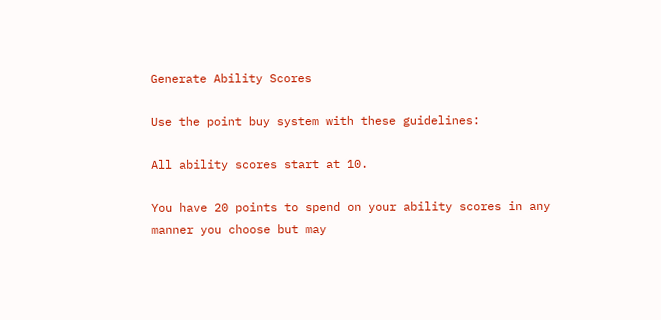Generate Ability Scores

Use the point buy system with these guidelines:

All ability scores start at 10.

You have 20 points to spend on your ability scores in any manner you choose but may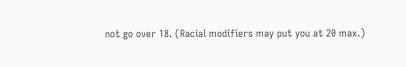not go over 18. (Racial modifiers may put you at 20 max.)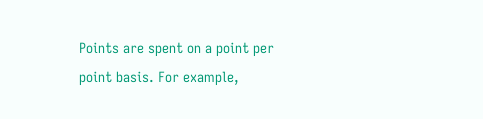Points are spent on a point per point basis. For example,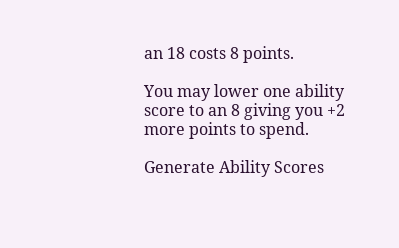an 18 costs 8 points.

You may lower one ability score to an 8 giving you +2 more points to spend.

Generate Ability Scores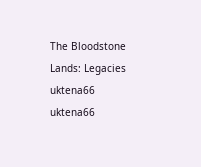The Bloodstone Lands: Legacies uktena66 uktena66